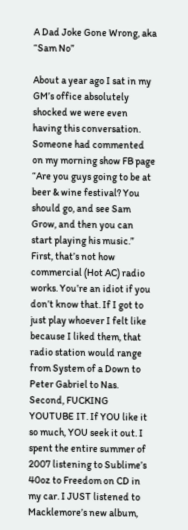A Dad Joke Gone Wrong, aka “Sam No”

About a year ago I sat in my GM’s office absolutely shocked we were even having this conversation. Someone had commented on my morning show FB page “Are you guys going to be at beer & wine festival? You should go, and see Sam Grow, and then you can start playing his music.” First, that’s not how commercial (Hot AC) radio works. You’re an idiot if you don’t know that. If I got to just play whoever I felt like because I liked them, that radio station would range from System of a Down to Peter Gabriel to Nas. Second, FUCKING YOUTUBE IT. If YOU like it so much, YOU seek it out. I spent the entire summer of 2007 listening to Sublime’s 40oz to Freedom on CD in my car. I JUST listened to Macklemore’s new album,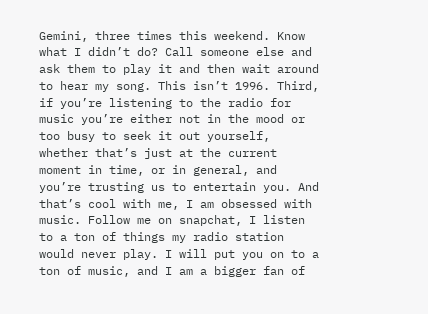Gemini, three times this weekend. Know what I didn’t do? Call someone else and ask them to play it and then wait around to hear my song. This isn’t 1996. Third, if you’re listening to the radio for music you’re either not in the mood or too busy to seek it out yourself, whether that’s just at the current moment in time, or in general, and you’re trusting us to entertain you. And that’s cool with me, I am obsessed with music. Follow me on snapchat, I listen to a ton of things my radio station would never play. I will put you on to a ton of music, and I am a bigger fan of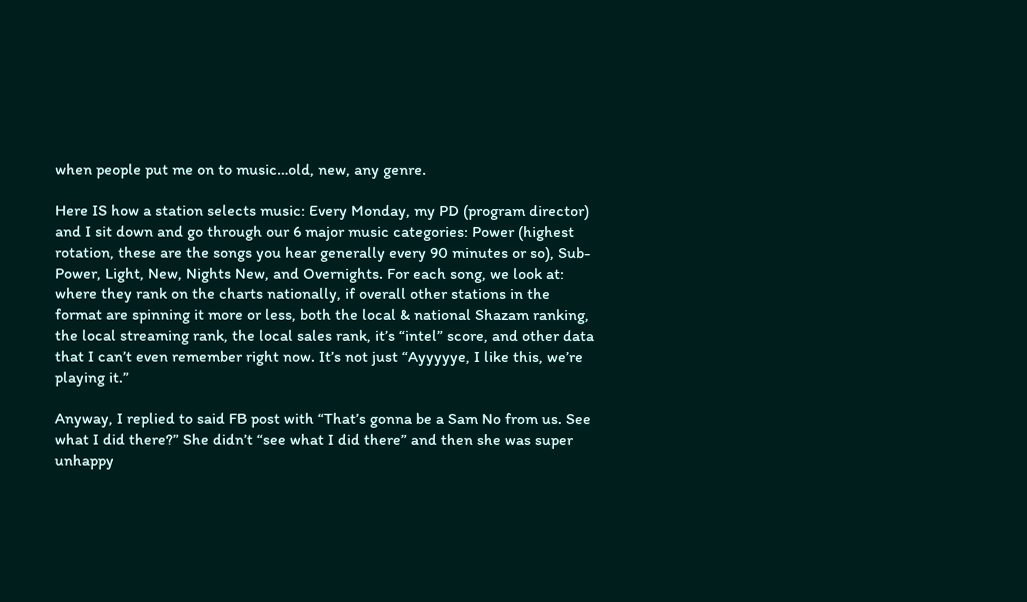when people put me on to music…old, new, any genre.

Here IS how a station selects music: Every Monday, my PD (program director) and I sit down and go through our 6 major music categories: Power (highest rotation, these are the songs you hear generally every 90 minutes or so), Sub-Power, Light, New, Nights New, and Overnights. For each song, we look at: where they rank on the charts nationally, if overall other stations in the format are spinning it more or less, both the local & national Shazam ranking, the local streaming rank, the local sales rank, it’s “intel” score, and other data that I can’t even remember right now. It’s not just “Ayyyyye, I like this, we’re playing it.”

Anyway, I replied to said FB post with “That’s gonna be a Sam No from us. See what I did there?” She didn’t “see what I did there” and then she was super unhappy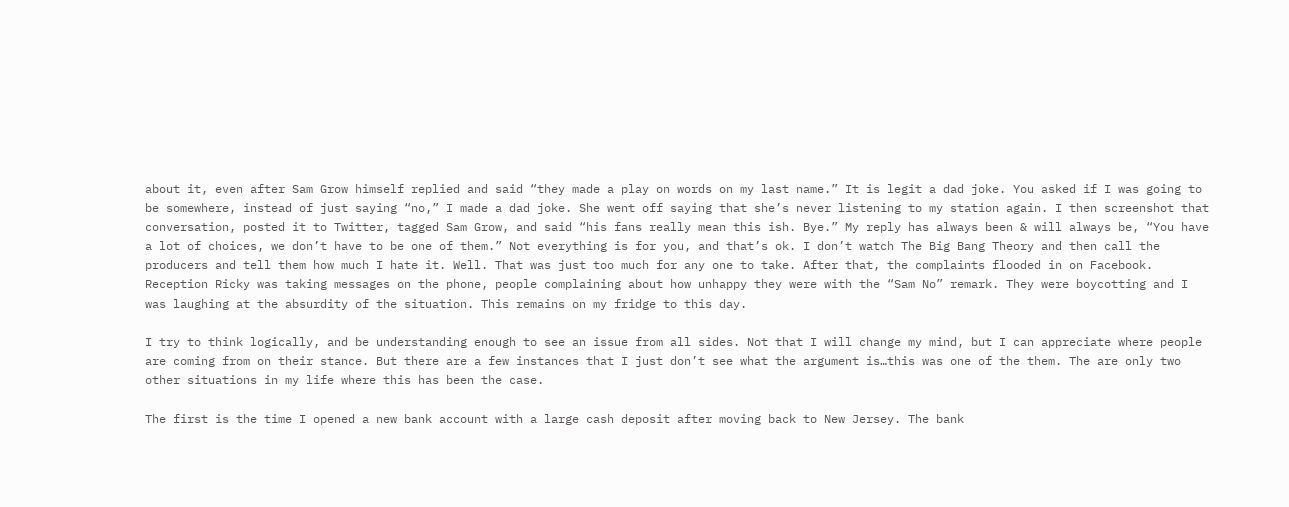about it, even after Sam Grow himself replied and said “they made a play on words on my last name.” It is legit a dad joke. You asked if I was going to be somewhere, instead of just saying “no,” I made a dad joke. She went off saying that she’s never listening to my station again. I then screenshot that conversation, posted it to Twitter, tagged Sam Grow, and said “his fans really mean this ish. Bye.” My reply has always been & will always be, “You have a lot of choices, we don’t have to be one of them.” Not everything is for you, and that’s ok. I don’t watch The Big Bang Theory and then call the producers and tell them how much I hate it. Well. That was just too much for any one to take. After that, the complaints flooded in on Facebook. Reception Ricky was taking messages on the phone, people complaining about how unhappy they were with the “Sam No” remark. They were boycotting and I was laughing at the absurdity of the situation. This remains on my fridge to this day.

I try to think logically, and be understanding enough to see an issue from all sides. Not that I will change my mind, but I can appreciate where people are coming from on their stance. But there are a few instances that I just don’t see what the argument is…this was one of the them. The are only two other situations in my life where this has been the case.

The first is the time I opened a new bank account with a large cash deposit after moving back to New Jersey. The bank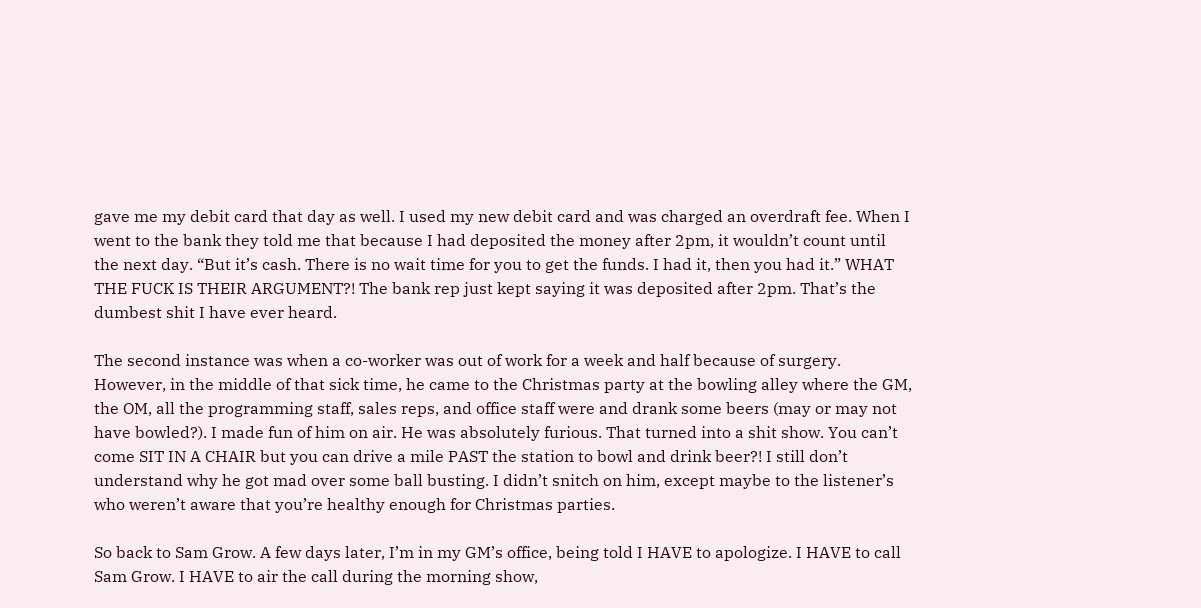gave me my debit card that day as well. I used my new debit card and was charged an overdraft fee. When I went to the bank they told me that because I had deposited the money after 2pm, it wouldn’t count until the next day. “But it’s cash. There is no wait time for you to get the funds. I had it, then you had it.” WHAT THE FUCK IS THEIR ARGUMENT?! The bank rep just kept saying it was deposited after 2pm. That’s the dumbest shit I have ever heard.

The second instance was when a co-worker was out of work for a week and half because of surgery. However, in the middle of that sick time, he came to the Christmas party at the bowling alley where the GM, the OM, all the programming staff, sales reps, and office staff were and drank some beers (may or may not have bowled?). I made fun of him on air. He was absolutely furious. That turned into a shit show. You can’t come SIT IN A CHAIR but you can drive a mile PAST the station to bowl and drink beer?! I still don’t understand why he got mad over some ball busting. I didn’t snitch on him, except maybe to the listener’s who weren’t aware that you’re healthy enough for Christmas parties.

So back to Sam Grow. A few days later, I’m in my GM’s office, being told I HAVE to apologize. I HAVE to call Sam Grow. I HAVE to air the call during the morning show,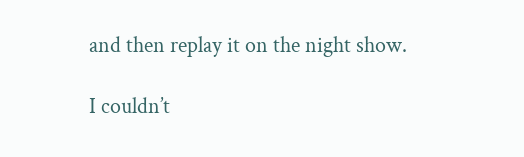and then replay it on the night show.

I couldn’t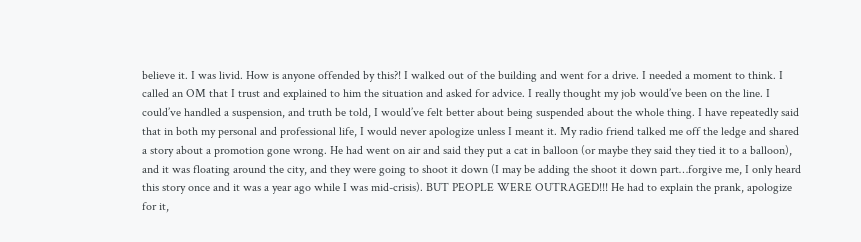believe it. I was livid. How is anyone offended by this?! I walked out of the building and went for a drive. I needed a moment to think. I called an OM that I trust and explained to him the situation and asked for advice. I really thought my job would’ve been on the line. I could’ve handled a suspension, and truth be told, I would’ve felt better about being suspended about the whole thing. I have repeatedly said that in both my personal and professional life, I would never apologize unless I meant it. My radio friend talked me off the ledge and shared a story about a promotion gone wrong. He had went on air and said they put a cat in balloon (or maybe they said they tied it to a balloon), and it was floating around the city, and they were going to shoot it down (I may be adding the shoot it down part…forgive me, I only heard this story once and it was a year ago while I was mid-crisis). BUT PEOPLE WERE OUTRAGED!!! He had to explain the prank, apologize for it,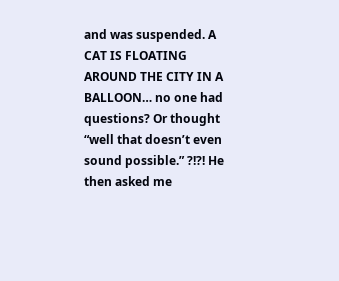and was suspended. A CAT IS FLOATING AROUND THE CITY IN A BALLOON… no one had questions? Or thought “well that doesn’t even sound possible.” ?!?! He then asked me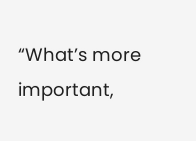“What’s more important,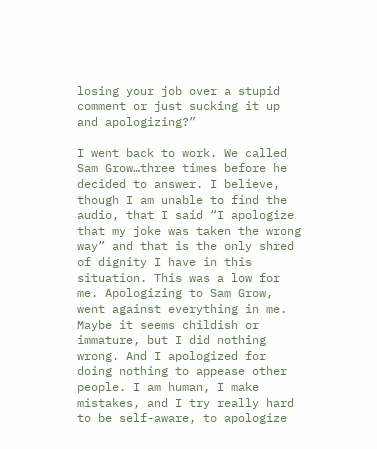losing your job over a stupid comment or just sucking it up and apologizing?”

I went back to work. We called Sam Grow…three times before he decided to answer. I believe, though I am unable to find the audio, that I said “I apologize that my joke was taken the wrong way” and that is the only shred of dignity I have in this situation. This was a low for me. Apologizing to Sam Grow, went against everything in me. Maybe it seems childish or immature, but I did nothing wrong. And I apologized for doing nothing to appease other people. I am human, I make mistakes, and I try really hard to be self-aware, to apologize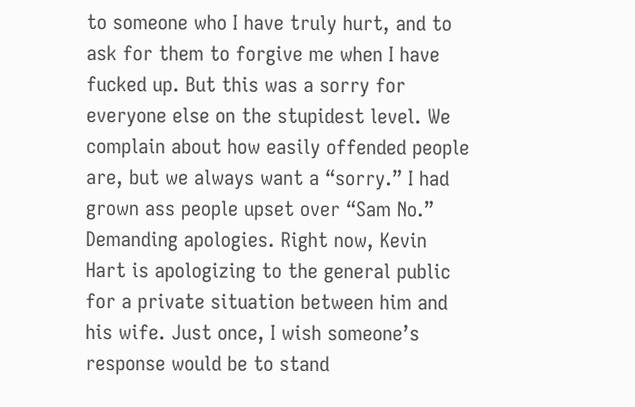to someone who I have truly hurt, and to ask for them to forgive me when I have fucked up. But this was a sorry for everyone else on the stupidest level. We complain about how easily offended people are, but we always want a “sorry.” I had grown ass people upset over “Sam No.” Demanding apologies. Right now, Kevin Hart is apologizing to the general public for a private situation between him and his wife. Just once, I wish someone’s response would be to stand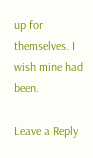up for themselves. I wish mine had been.

Leave a Reply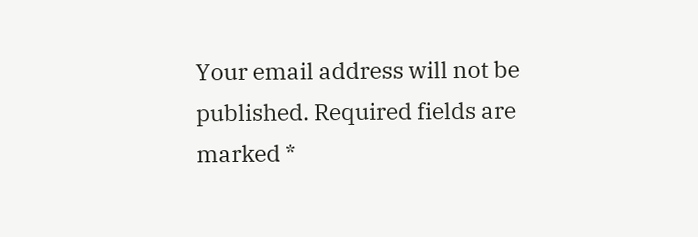Your email address will not be published. Required fields are marked *